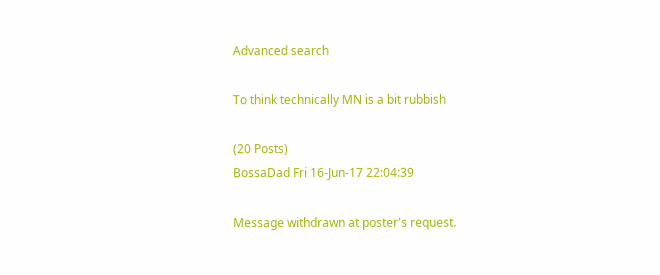Advanced search

To think technically MN is a bit rubbish

(20 Posts)
BossaDad Fri 16-Jun-17 22:04:39

Message withdrawn at poster's request.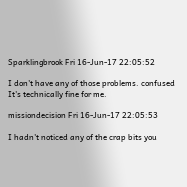Sparklingbrook Fri 16-Jun-17 22:05:52

I don't have any of those problems. confused It's technically fine for me.

missiondecision Fri 16-Jun-17 22:05:53

I hadn't noticed any of the crap bits you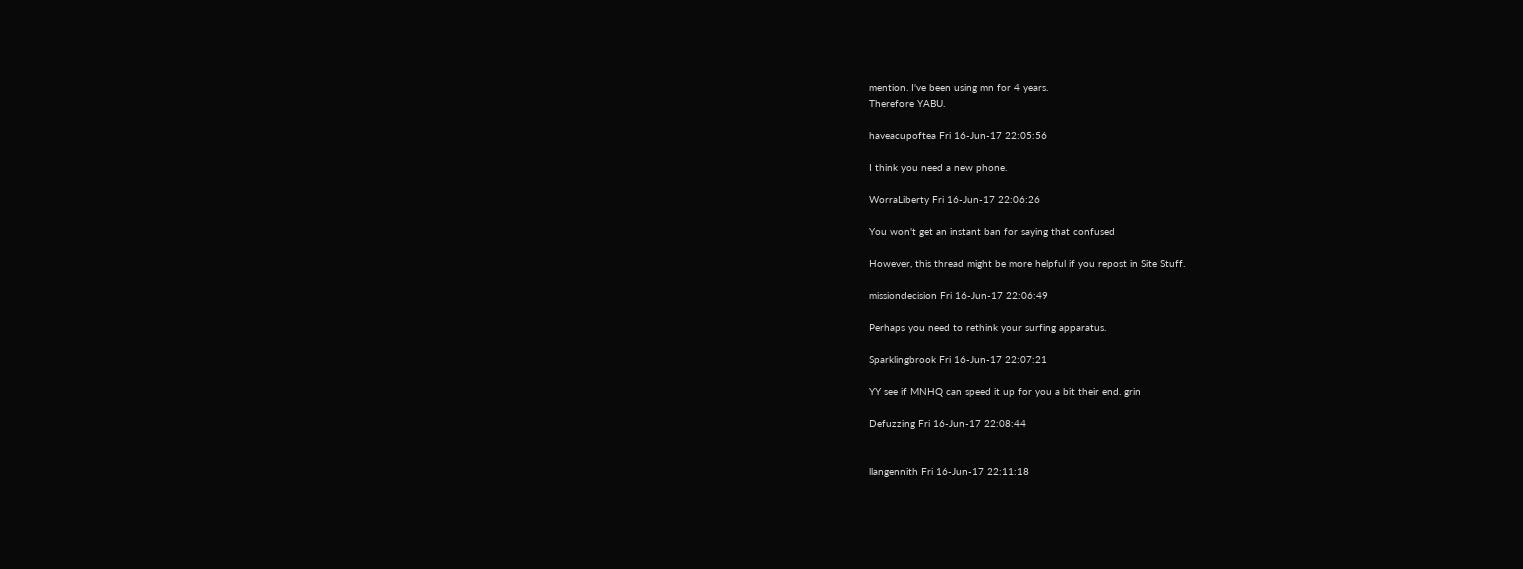mention. I've been using mn for 4 years.
Therefore YABU.

haveacupoftea Fri 16-Jun-17 22:05:56

I think you need a new phone.

WorraLiberty Fri 16-Jun-17 22:06:26

You won't get an instant ban for saying that confused

However, this thread might be more helpful if you repost in Site Stuff.

missiondecision Fri 16-Jun-17 22:06:49

Perhaps you need to rethink your surfing apparatus.

Sparklingbrook Fri 16-Jun-17 22:07:21

YY see if MNHQ can speed it up for you a bit their end. grin

Defuzzing Fri 16-Jun-17 22:08:44


llangennith Fri 16-Jun-17 22:11:18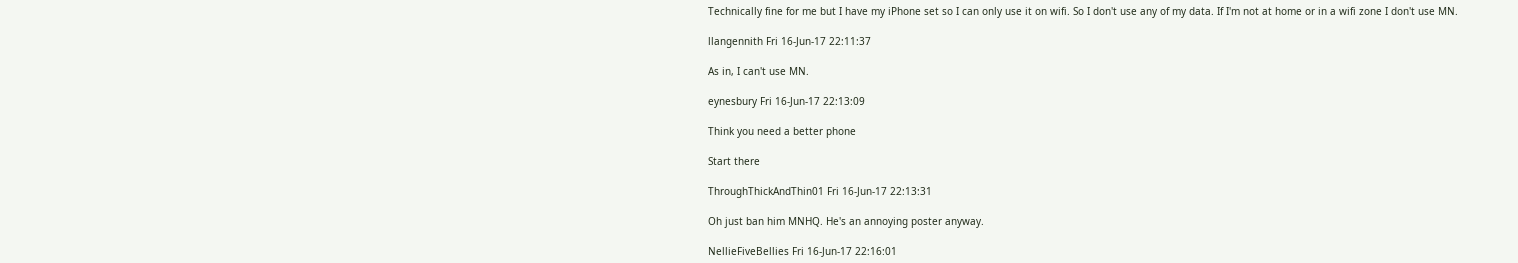Technically fine for me but I have my iPhone set so I can only use it on wifi. So I don't use any of my data. If I'm not at home or in a wifi zone I don't use MN.

llangennith Fri 16-Jun-17 22:11:37

As in, I can't use MN.

eynesbury Fri 16-Jun-17 22:13:09

Think you need a better phone

Start there

ThroughThickAndThin01 Fri 16-Jun-17 22:13:31

Oh just ban him MNHQ. He's an annoying poster anyway.

NellieFiveBellies Fri 16-Jun-17 22:16:01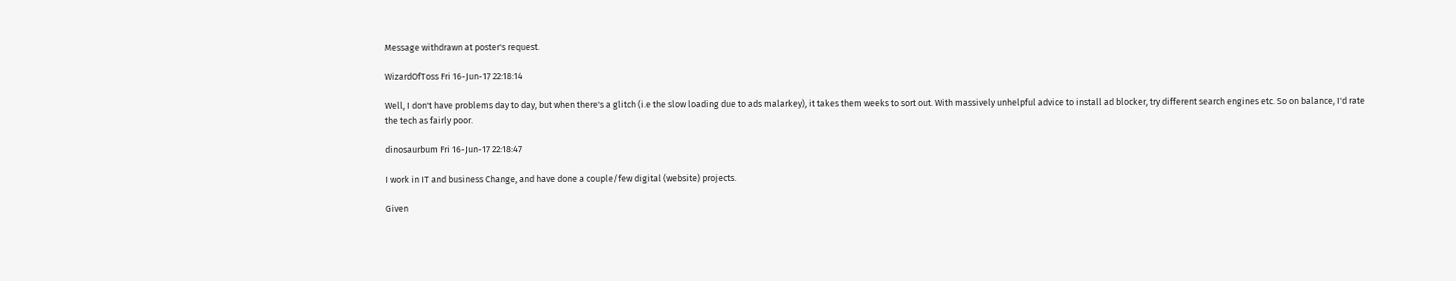Message withdrawn at poster's request.

WizardOfToss Fri 16-Jun-17 22:18:14

Well, I don't have problems day to day, but when there's a glitch (i.e the slow loading due to ads malarkey), it takes them weeks to sort out. With massively unhelpful advice to install ad blocker, try different search engines etc. So on balance, I'd rate the tech as fairly poor.

dinosaurbum Fri 16-Jun-17 22:18:47

I work in IT and business Change, and have done a couple/few digital (website) projects.

Given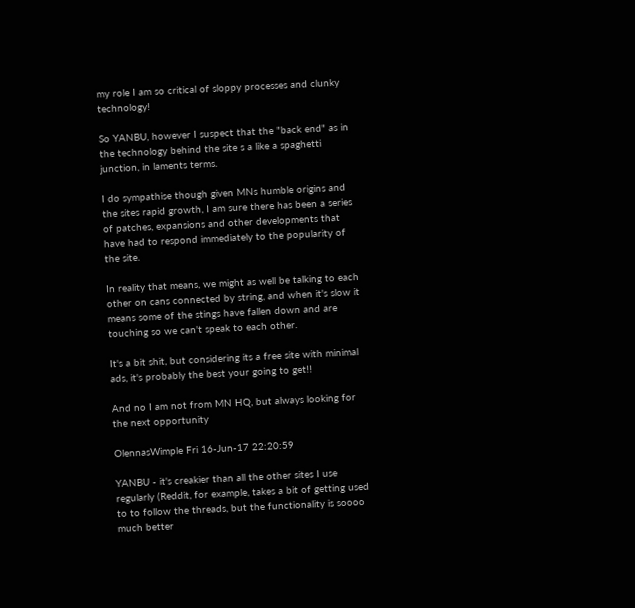my role I am so critical of sloppy processes and clunky technology!

So YANBU, however I suspect that the "back end" as in the technology behind the site s a like a spaghetti junction, in laments terms.

I do sympathise though given MNs humble origins and the sites rapid growth, I am sure there has been a series of patches, expansions and other developments that have had to respond immediately to the popularity of the site.

In reality that means, we might as well be talking to each other on cans connected by string, and when it's slow it means some of the stings have fallen down and are touching so we can't speak to each other.

It's a bit shit, but considering its a free site with minimal ads, it's probably the best your going to get!!

And no I am not from MN HQ, but always looking for the next opportunity

OlennasWimple Fri 16-Jun-17 22:20:59

YANBU - it's creakier than all the other sites I use regularly (Reddit, for example, takes a bit of getting used to to follow the threads, but the functionality is soooo much better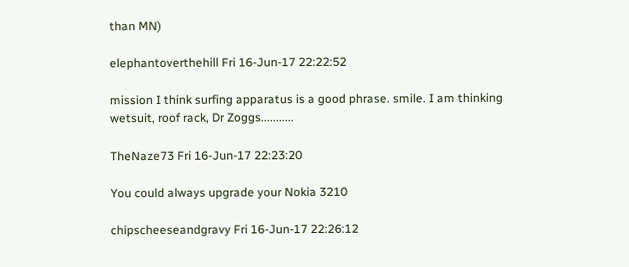than MN)

elephantoverthehill Fri 16-Jun-17 22:22:52

mission I think surfing apparatus is a good phrase. smile. I am thinking wetsuit, roof rack, Dr Zoggs...........

TheNaze73 Fri 16-Jun-17 22:23:20

You could always upgrade your Nokia 3210

chipscheeseandgravy Fri 16-Jun-17 22:26:12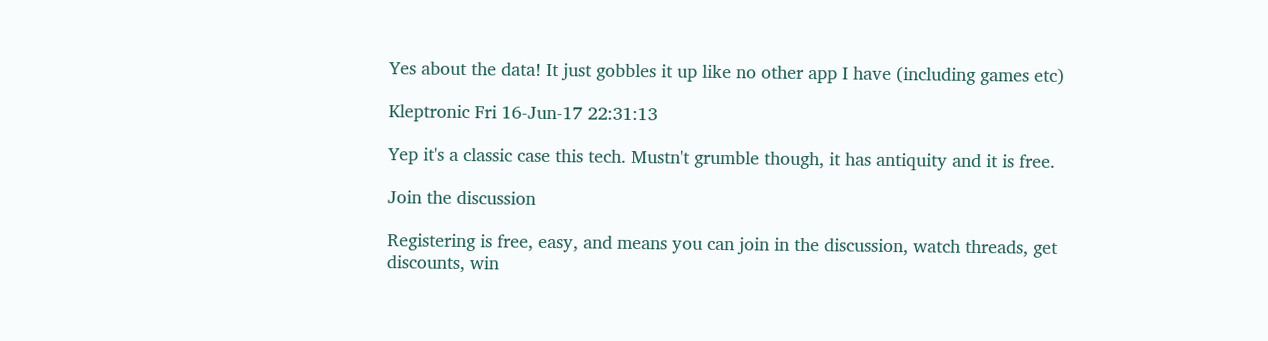Yes about the data! It just gobbles it up like no other app I have (including games etc)

Kleptronic Fri 16-Jun-17 22:31:13

Yep it's a classic case this tech. Mustn't grumble though, it has antiquity and it is free.

Join the discussion

Registering is free, easy, and means you can join in the discussion, watch threads, get discounts, win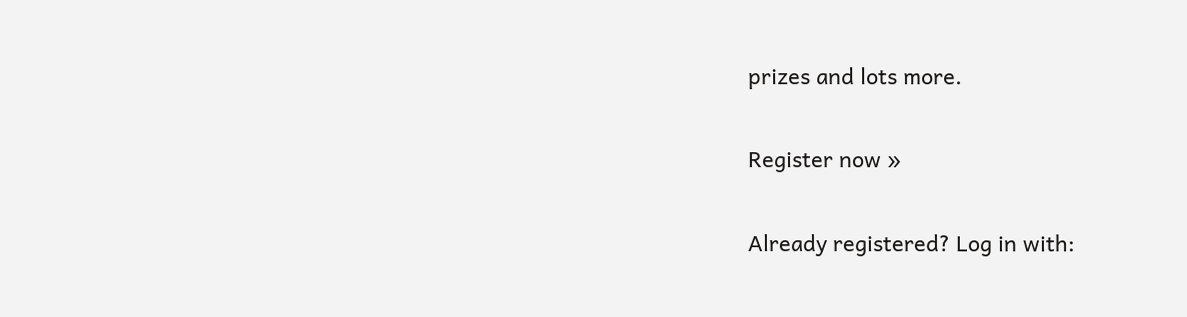prizes and lots more.

Register now »

Already registered? Log in with: